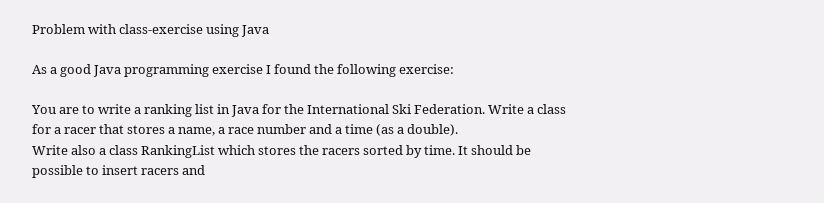Problem with class-exercise using Java

As a good Java programming exercise I found the following exercise:

You are to write a ranking list in Java for the International Ski Federation. Write a class for a racer that stores a name, a race number and a time (as a double).
Write also a class RankingList which stores the racers sorted by time. It should be possible to insert racers and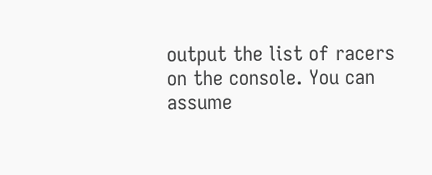output the list of racers on the console. You can assume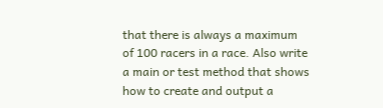that there is always a maximum of 100 racers in a race. Also write a main or test method that shows how to create and output a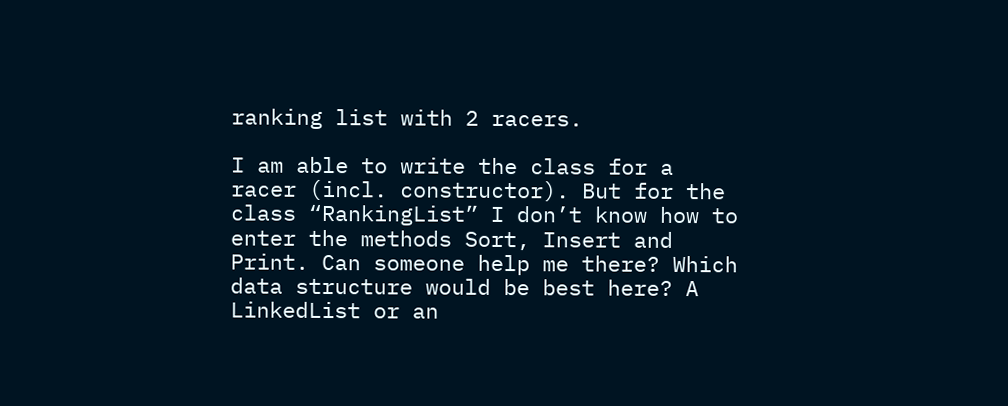ranking list with 2 racers.

I am able to write the class for a racer (incl. constructor). But for the class “RankingList” I don’t know how to enter the methods Sort, Insert and Print. Can someone help me there? Which data structure would be best here? A LinkedList or an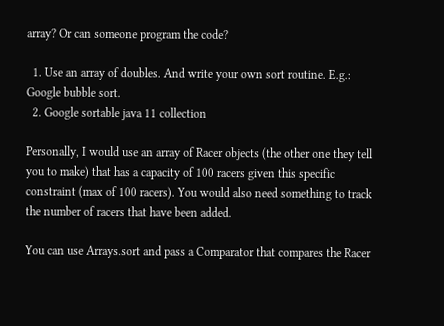array? Or can someone program the code?

  1. Use an array of doubles. And write your own sort routine. E.g.: Google bubble sort.
  2. Google sortable java 11 collection

Personally, I would use an array of Racer objects (the other one they tell you to make) that has a capacity of 100 racers given this specific constraint (max of 100 racers). You would also need something to track the number of racers that have been added.

You can use Arrays.sort and pass a Comparator that compares the Racer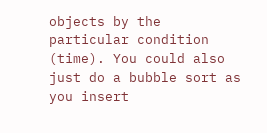objects by the particular condition (time). You could also just do a bubble sort as you insert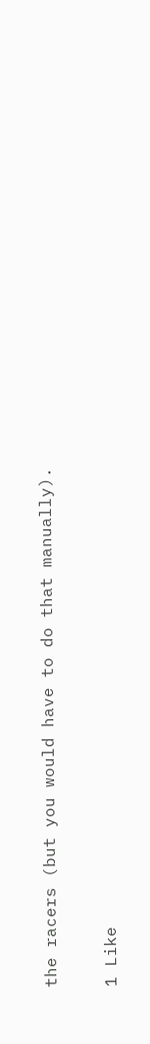the racers (but you would have to do that manually).

1 Like